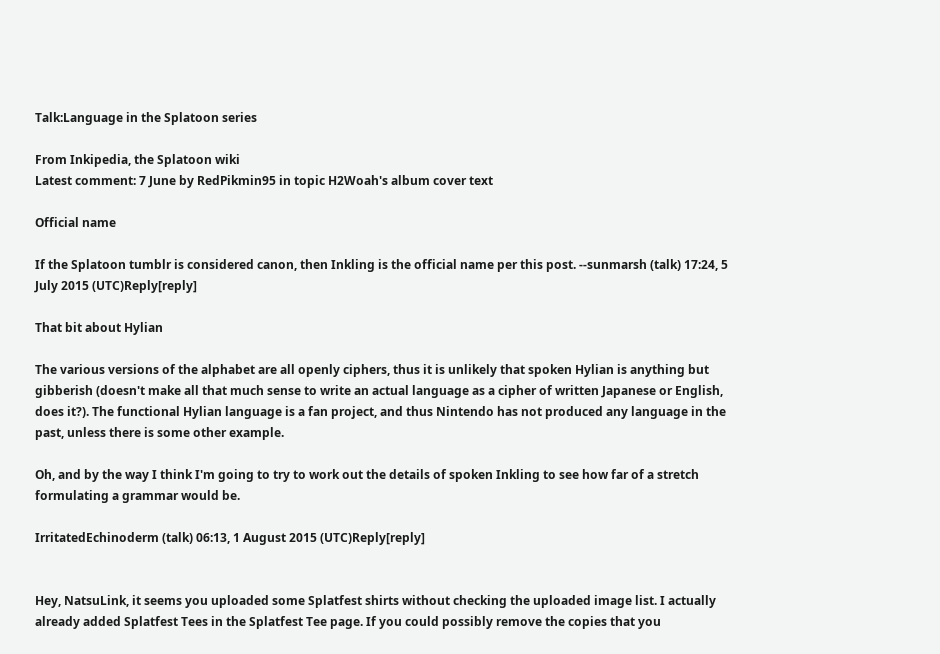Talk:Language in the Splatoon series

From Inkipedia, the Splatoon wiki
Latest comment: 7 June by RedPikmin95 in topic H2Woah's album cover text

Official name

If the Splatoon tumblr is considered canon, then Inkling is the official name per this post. --sunmarsh (talk) 17:24, 5 July 2015 (UTC)Reply[reply]

That bit about Hylian

The various versions of the alphabet are all openly ciphers, thus it is unlikely that spoken Hylian is anything but gibberish (doesn't make all that much sense to write an actual language as a cipher of written Japanese or English, does it?). The functional Hylian language is a fan project, and thus Nintendo has not produced any language in the past, unless there is some other example.

Oh, and by the way I think I'm going to try to work out the details of spoken Inkling to see how far of a stretch formulating a grammar would be.

IrritatedEchinoderm (talk) 06:13, 1 August 2015 (UTC)Reply[reply]


Hey, NatsuLink, it seems you uploaded some Splatfest shirts without checking the uploaded image list. I actually already added Splatfest Tees in the Splatfest Tee page. If you could possibly remove the copies that you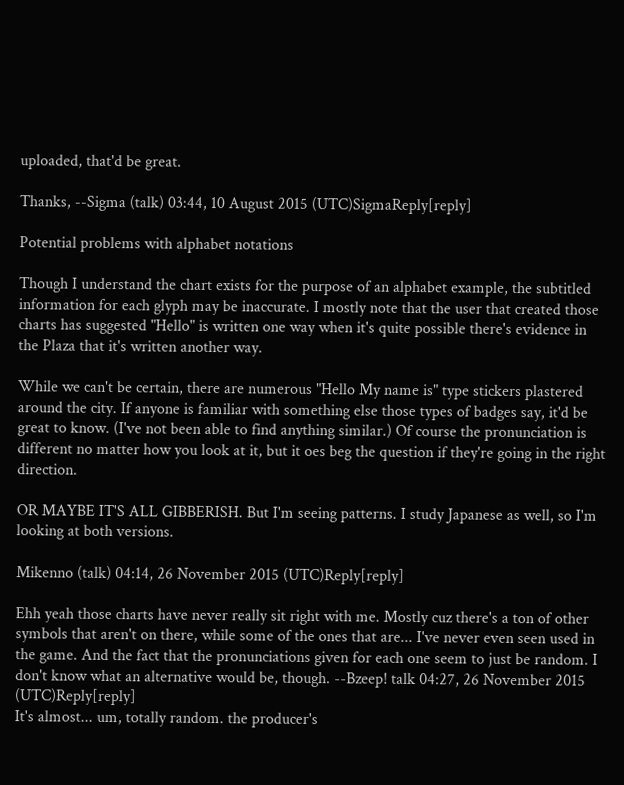uploaded, that'd be great.

Thanks, --Sigma (talk) 03:44, 10 August 2015 (UTC)SigmaReply[reply]

Potential problems with alphabet notations

Though I understand the chart exists for the purpose of an alphabet example, the subtitled information for each glyph may be inaccurate. I mostly note that the user that created those charts has suggested "Hello" is written one way when it's quite possible there's evidence in the Plaza that it's written another way.

While we can't be certain, there are numerous "Hello My name is" type stickers plastered around the city. If anyone is familiar with something else those types of badges say, it'd be great to know. (I've not been able to find anything similar.) Of course the pronunciation is different no matter how you look at it, but it oes beg the question if they're going in the right direction.

OR MAYBE IT'S ALL GIBBERISH. But I'm seeing patterns. I study Japanese as well, so I'm looking at both versions.

Mikenno (talk) 04:14, 26 November 2015 (UTC)Reply[reply]

Ehh yeah those charts have never really sit right with me. Mostly cuz there's a ton of other symbols that aren't on there, while some of the ones that are... I've never even seen used in the game. And the fact that the pronunciations given for each one seem to just be random. I don't know what an alternative would be, though. --Bzeep! talk 04:27, 26 November 2015 (UTC)Reply[reply]
It's almost... um, totally random. the producer's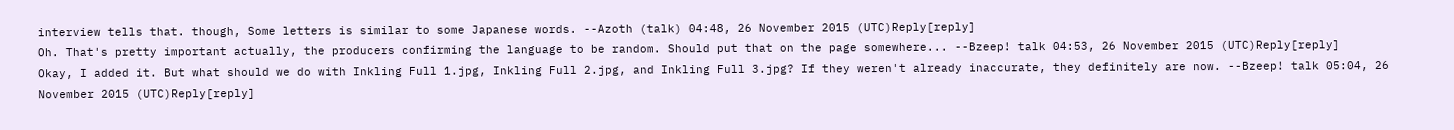interview tells that. though, Some letters is similar to some Japanese words. --Azoth (talk) 04:48, 26 November 2015 (UTC)Reply[reply]
Oh. That's pretty important actually, the producers confirming the language to be random. Should put that on the page somewhere... --Bzeep! talk 04:53, 26 November 2015 (UTC)Reply[reply]
Okay, I added it. But what should we do with Inkling Full 1.jpg, Inkling Full 2.jpg, and Inkling Full 3.jpg? If they weren't already inaccurate, they definitely are now. --Bzeep! talk 05:04, 26 November 2015 (UTC)Reply[reply]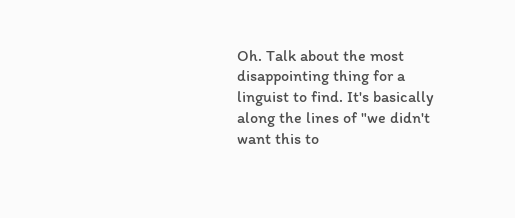Oh. Talk about the most disappointing thing for a linguist to find. It's basically along the lines of "we didn't want this to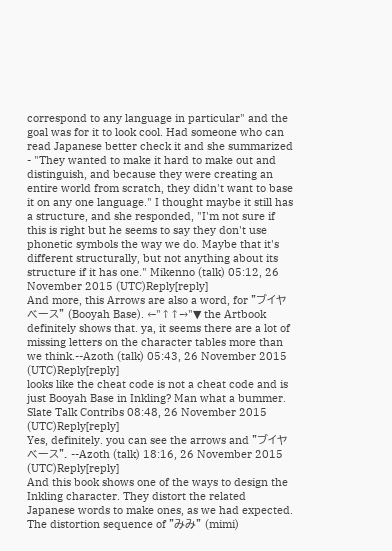correspond to any language in particular" and the goal was for it to look cool. Had someone who can read Japanese better check it and she summarized - "They wanted to make it hard to make out and distinguish, and because they were creating an entire world from scratch, they didn't want to base it on any one language." I thought maybe it still has a structure, and she responded, "I'm not sure if this is right but he seems to say they don't use phonetic symbols the way we do. Maybe that it's different structurally, but not anything about its structure if it has one." Mikenno (talk) 05:12, 26 November 2015 (UTC)Reply[reply]
And more, this Arrows are also a word, for "ブイヤベース" (Booyah Base). ←"↑↑→"▼ the Artbook definitely shows that. ya, it seems there are a lot of missing letters on the character tables more than we think.--Azoth (talk) 05:43, 26 November 2015 (UTC)Reply[reply]
looks like the cheat code is not a cheat code and is just Booyah Base in Inkling? Man what a bummer. Slate Talk Contribs 08:48, 26 November 2015 (UTC)Reply[reply]
Yes, definitely. you can see the arrows and "ブイヤベース". --Azoth (talk) 18:16, 26 November 2015 (UTC)Reply[reply]
And this book shows one of the ways to design the Inkling character. They distort the related Japanese words to make ones, as we had expected. The distortion sequence of "みみ" (mimi)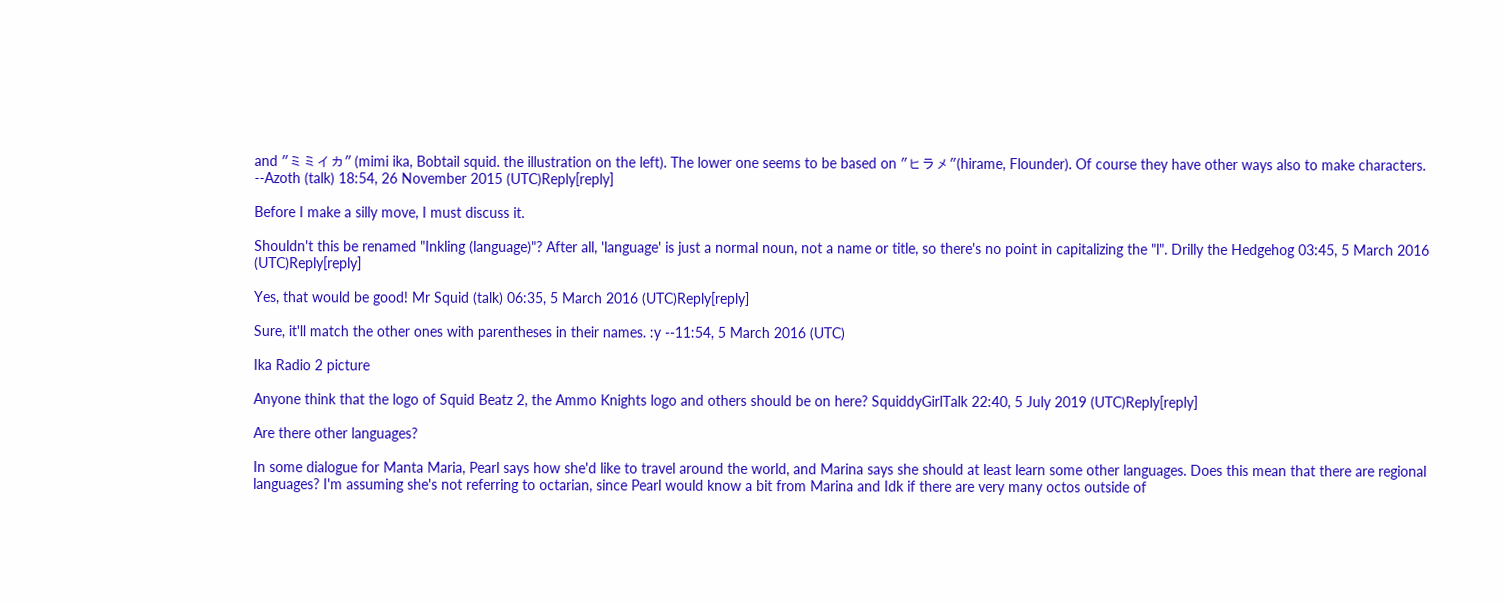and "ミミイカ" (mimi ika, Bobtail squid. the illustration on the left). The lower one seems to be based on "ヒラメ"(hirame, Flounder). Of course they have other ways also to make characters. --Azoth (talk) 18:54, 26 November 2015 (UTC)Reply[reply]

Before I make a silly move, I must discuss it.

Shouldn't this be renamed "Inkling (language)"? After all, 'language' is just a normal noun, not a name or title, so there's no point in capitalizing the "l". Drilly the Hedgehog 03:45, 5 March 2016 (UTC)Reply[reply]

Yes, that would be good! Mr Squid (talk) 06:35, 5 March 2016 (UTC)Reply[reply]

Sure, it'll match the other ones with parentheses in their names. :y --11:54, 5 March 2016 (UTC)

Ika Radio 2 picture

Anyone think that the logo of Squid Beatz 2, the Ammo Knights logo and others should be on here? SquiddyGirlTalk 22:40, 5 July 2019 (UTC)Reply[reply]

Are there other languages?

In some dialogue for Manta Maria, Pearl says how she'd like to travel around the world, and Marina says she should at least learn some other languages. Does this mean that there are regional languages? I'm assuming she's not referring to octarian, since Pearl would know a bit from Marina and Idk if there are very many octos outside of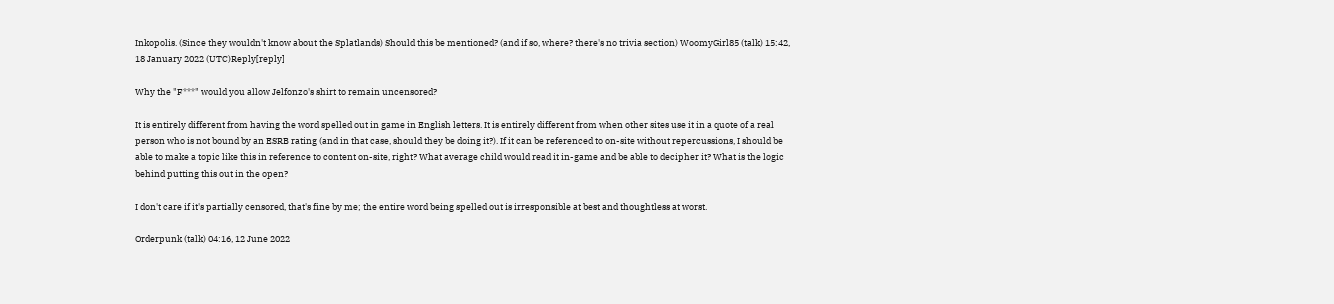Inkopolis. (Since they wouldn't know about the Splatlands) Should this be mentioned? (and if so, where? there's no trivia section) WoomyGirl85 (talk) 15:42, 18 January 2022 (UTC)Reply[reply]

Why the "F***" would you allow Jelfonzo's shirt to remain uncensored?

It is entirely different from having the word spelled out in game in English letters. It is entirely different from when other sites use it in a quote of a real person who is not bound by an ESRB rating (and in that case, should they be doing it?). If it can be referenced to on-site without repercussions, I should be able to make a topic like this in reference to content on-site, right? What average child would read it in-game and be able to decipher it? What is the logic behind putting this out in the open?

I don't care if it's partially censored, that's fine by me; the entire word being spelled out is irresponsible at best and thoughtless at worst.

Orderpunk (talk) 04:16, 12 June 2022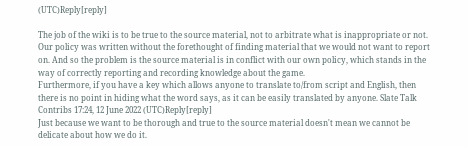(UTC)Reply[reply]

The job of the wiki is to be true to the source material, not to arbitrate what is inappropriate or not. Our policy was written without the forethought of finding material that we would not want to report on. And so the problem is the source material is in conflict with our own policy, which stands in the way of correctly reporting and recording knowledge about the game.
Furthermore, if you have a key which allows anyone to translate to/from script and English, then there is no point in hiding what the word says, as it can be easily translated by anyone. Slate Talk Contribs 17:24, 12 June 2022 (UTC)Reply[reply]
Just because we want to be thorough and true to the source material doesn't mean we cannot be delicate about how we do it.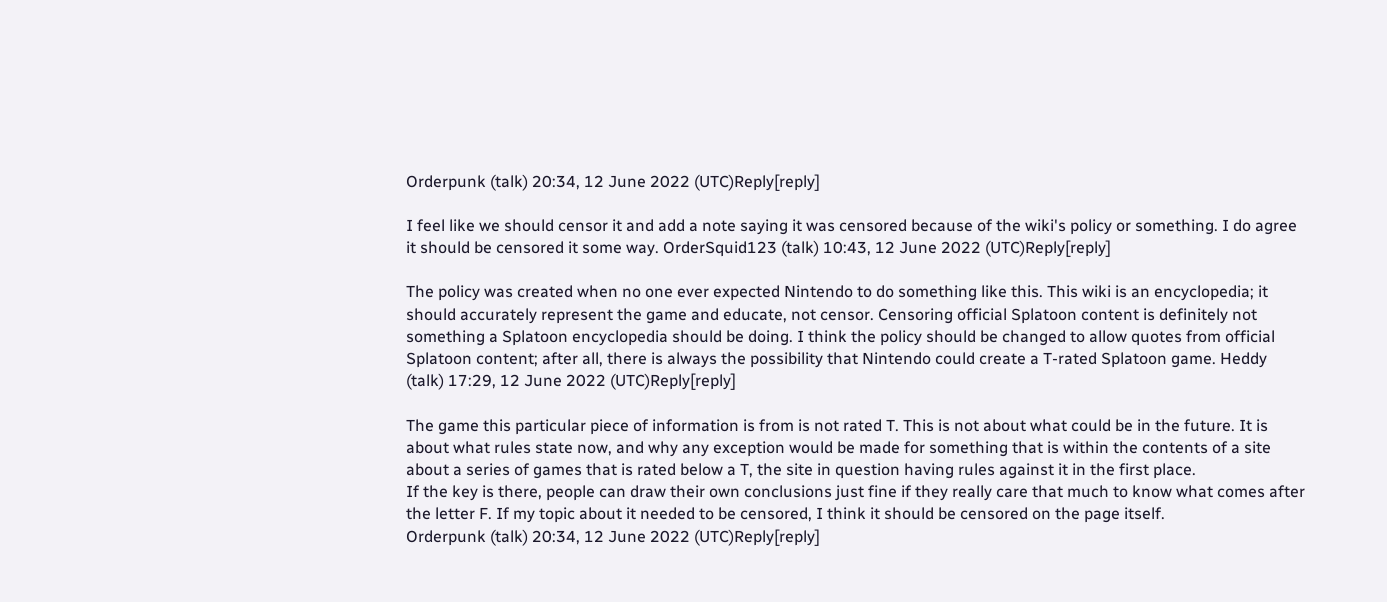Orderpunk (talk) 20:34, 12 June 2022 (UTC)Reply[reply]

I feel like we should censor it and add a note saying it was censored because of the wiki's policy or something. I do agree it should be censored it some way. OrderSquid123 (talk) 10:43, 12 June 2022 (UTC)Reply[reply]

The policy was created when no one ever expected Nintendo to do something like this. This wiki is an encyclopedia; it should accurately represent the game and educate, not censor. Censoring official Splatoon content is definitely not something a Splatoon encyclopedia should be doing. I think the policy should be changed to allow quotes from official Splatoon content; after all, there is always the possibility that Nintendo could create a T-rated Splatoon game. Heddy (talk) 17:29, 12 June 2022 (UTC)Reply[reply]

The game this particular piece of information is from is not rated T. This is not about what could be in the future. It is about what rules state now, and why any exception would be made for something that is within the contents of a site about a series of games that is rated below a T, the site in question having rules against it in the first place.
If the key is there, people can draw their own conclusions just fine if they really care that much to know what comes after the letter F. If my topic about it needed to be censored, I think it should be censored on the page itself.
Orderpunk (talk) 20:34, 12 June 2022 (UTC)Reply[reply]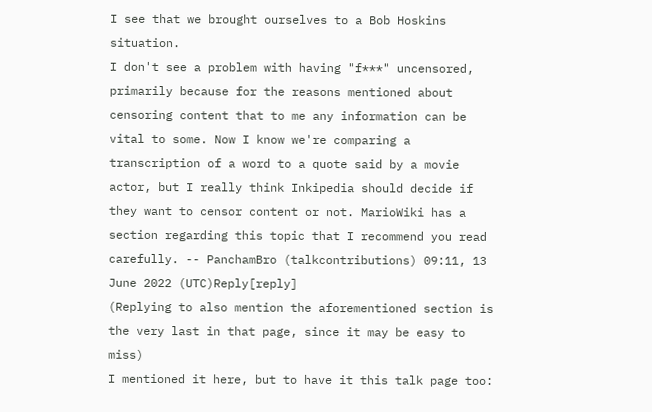I see that we brought ourselves to a Bob Hoskins situation.
I don't see a problem with having "f***" uncensored, primarily because for the reasons mentioned about censoring content that to me any information can be vital to some. Now I know we're comparing a transcription of a word to a quote said by a movie actor, but I really think Inkipedia should decide if they want to censor content or not. MarioWiki has a section regarding this topic that I recommend you read carefully. -- PanchamBro (talkcontributions) 09:11, 13 June 2022 (UTC)Reply[reply]
(Replying to also mention the aforementioned section is the very last in that page, since it may be easy to miss)
I mentioned it here, but to have it this talk page too: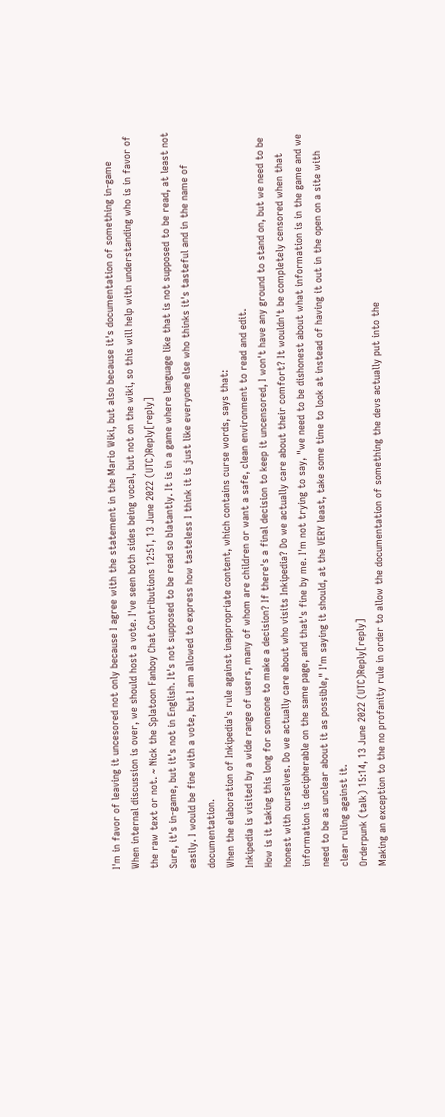I'm in favor of leaving it uncesored not only because I agree with the statement in the Mario Wiki, but also because it's documentation of something in-game
When internal discussion is over, we should host a vote. I've seen both sides being vocal, but not on the wiki, so this will help with understanding who is in favor of the raw text or not. ~ Nick the Splatoon Fanboy Chat Contributions 12:51, 13 June 2022 (UTC)Reply[reply]
Sure, it's in-game, but it's not in English. It's not supposed to be read so blatantly. It is in a game where language like that is not supposed to be read, at least not easily. I would be fine with a vote, but I am allowed to express how tasteless I think it is just like everyone else who thinks it's tasteful and in the name of documentation.
When the elaboration of Inkipedia's rule against inappropriate content, which contains curse words, says that:
Inkipedia is visited by a wide range of users, many of whom are children or want a safe, clean environment to read and edit.
How is it taking this long for someone to make a decision? If there's a final decision to keep it uncensored, I won't have any ground to stand on, but we need to be honest with ourselves. Do we actually care about who visits Inkipedia? Do we actually care about their comfort? It wouldn't be completely censored when that information is decipherable on the same page, and that's fine by me. I'm not trying to say, "we need to be dishonest about what information is in the game and we need to be as unclear about it as possible," I'm saying it should, at the VERY least, take some time to look at instead of having it out in the open on a site with clear ruling against it.
Orderpunk (talk) 15:14, 13 June 2022 (UTC)Reply[reply]
Making an exception to the no profanity rule in order to allow the documentation of something the devs actually put into the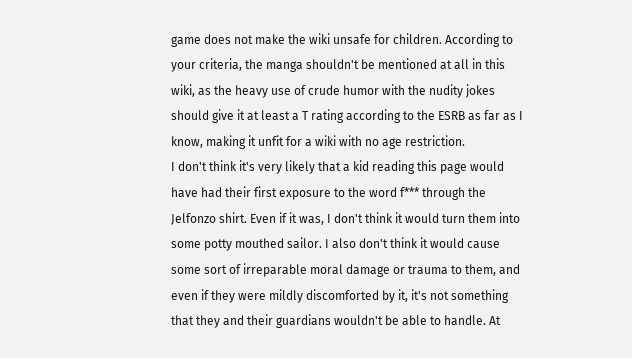game does not make the wiki unsafe for children. According to your criteria, the manga shouldn't be mentioned at all in this wiki, as the heavy use of crude humor with the nudity jokes should give it at least a T rating according to the ESRB as far as I know, making it unfit for a wiki with no age restriction.
I don't think it's very likely that a kid reading this page would have had their first exposure to the word f*** through the Jelfonzo shirt. Even if it was, I don't think it would turn them into some potty mouthed sailor. I also don't think it would cause some sort of irreparable moral damage or trauma to them, and even if they were mildly discomforted by it, it's not something that they and their guardians wouldn't be able to handle. At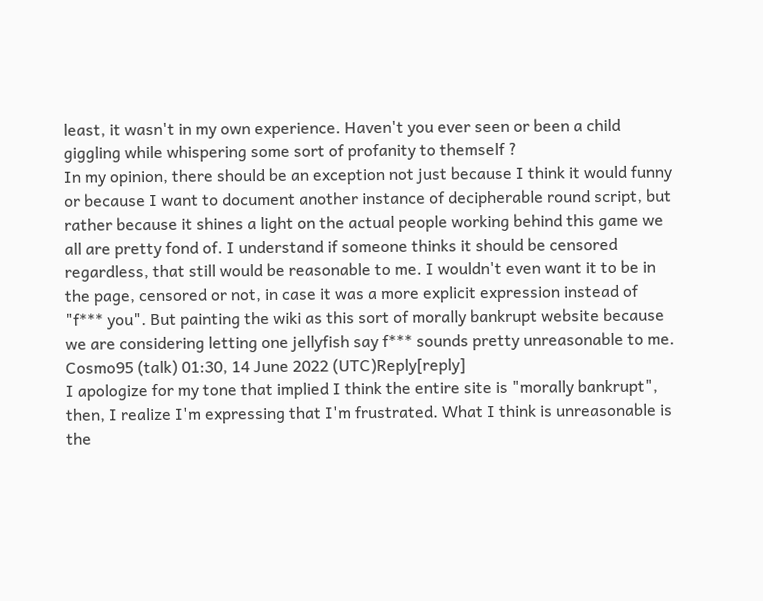least, it wasn't in my own experience. Haven't you ever seen or been a child giggling while whispering some sort of profanity to themself ?
In my opinion, there should be an exception not just because I think it would funny or because I want to document another instance of decipherable round script, but rather because it shines a light on the actual people working behind this game we all are pretty fond of. I understand if someone thinks it should be censored regardless, that still would be reasonable to me. I wouldn't even want it to be in the page, censored or not, in case it was a more explicit expression instead of "f*** you". But painting the wiki as this sort of morally bankrupt website because we are considering letting one jellyfish say f*** sounds pretty unreasonable to me. Cosmo95 (talk) 01:30, 14 June 2022 (UTC)Reply[reply]
I apologize for my tone that implied I think the entire site is "morally bankrupt", then, I realize I'm expressing that I'm frustrated. What I think is unreasonable is the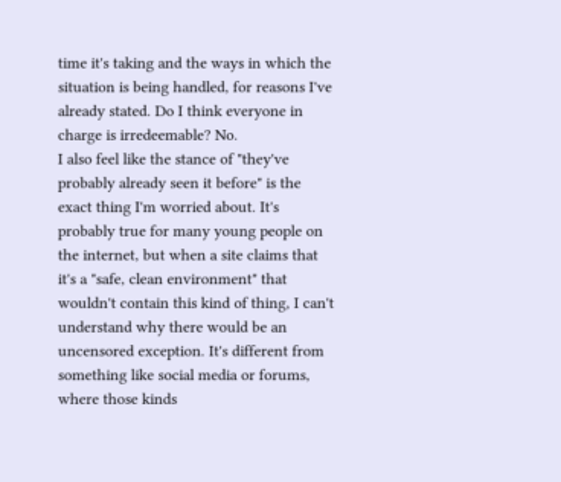time it's taking and the ways in which the situation is being handled, for reasons I've already stated. Do I think everyone in charge is irredeemable? No.
I also feel like the stance of "they've probably already seen it before" is the exact thing I'm worried about. It's probably true for many young people on the internet, but when a site claims that it's a "safe, clean environment" that wouldn't contain this kind of thing, I can't understand why there would be an uncensored exception. It's different from something like social media or forums, where those kinds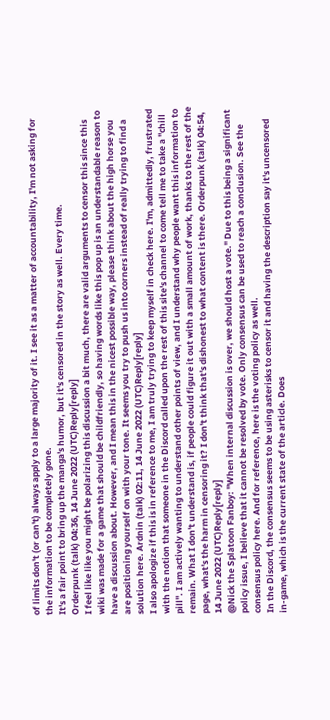of limits don't (or can't) always apply to a large majority of it. I see it as a matter of accountability, I'm not asking for the information to be completely gone.
It's a fair point to bring up the manga's humor, but it's censored in the story as well. Every time.
Orderpunk (talk) 04:36, 14 June 2022 (UTC)Reply[reply]
I feel like like you might be polarizing this discussion a bit much, there are valid arguments to censor this since this wiki was made for a game that should be childfriendly, so having words like this pop up is an understandable reason to have a discussion about. However, and I mean this in the nicest possible way, please think about the high horse you are positioning yourself on with your tone. It seems you try to push us into corners instead of really trying to find a solution here. Ardnin (talk) 02:11, 14 June 2022 (UTC)Reply[reply]
I also apologize if this is in reference to me, I am truly trying to keep myself in check here. I'm, admittedly, frustrated with the notion that someone in the Discord called upon the rest of this site's channel to come tell me to take a "chill pill". I am actively wanting to understand other points of view, and I understand why people want this information to remain. What I don't understand is, if people could figure it out with a small amount of work, thanks to the rest of the page, what's the harm in censoring it? I don't think that's dishonest to what content is there. Orderpunk (talk) 04:54, 14 June 2022 (UTC)Reply[reply]
@Nick the Splatoon Fanboy: "When internal discussion is over, we should host a vote." Due to this being a significant policy issue, I believe that it cannot be resolved by vote. Only consensus can be used to reach a conclusion. See the consensus policy here. And for reference, here is the voting policy as well.
In the Discord, the consensus seems to be using asterisks to censor it and having the description say it's uncensored in-game, which is the current state of the article. Does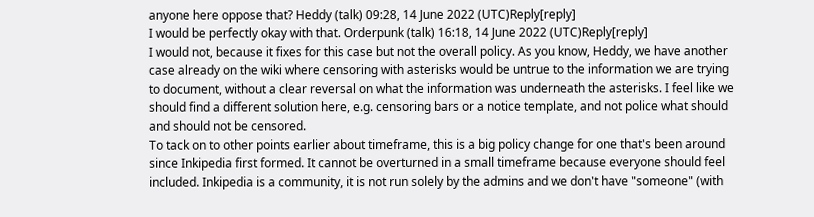anyone here oppose that? Heddy (talk) 09:28, 14 June 2022 (UTC)Reply[reply]
I would be perfectly okay with that. Orderpunk (talk) 16:18, 14 June 2022 (UTC)Reply[reply]
I would not, because it fixes for this case but not the overall policy. As you know, Heddy, we have another case already on the wiki where censoring with asterisks would be untrue to the information we are trying to document, without a clear reversal on what the information was underneath the asterisks. I feel like we should find a different solution here, e.g. censoring bars or a notice template, and not police what should and should not be censored.
To tack on to other points earlier about timeframe, this is a big policy change for one that's been around since Inkipedia first formed. It cannot be overturned in a small timeframe because everyone should feel included. Inkipedia is a community, it is not run solely by the admins and we don't have "someone" (with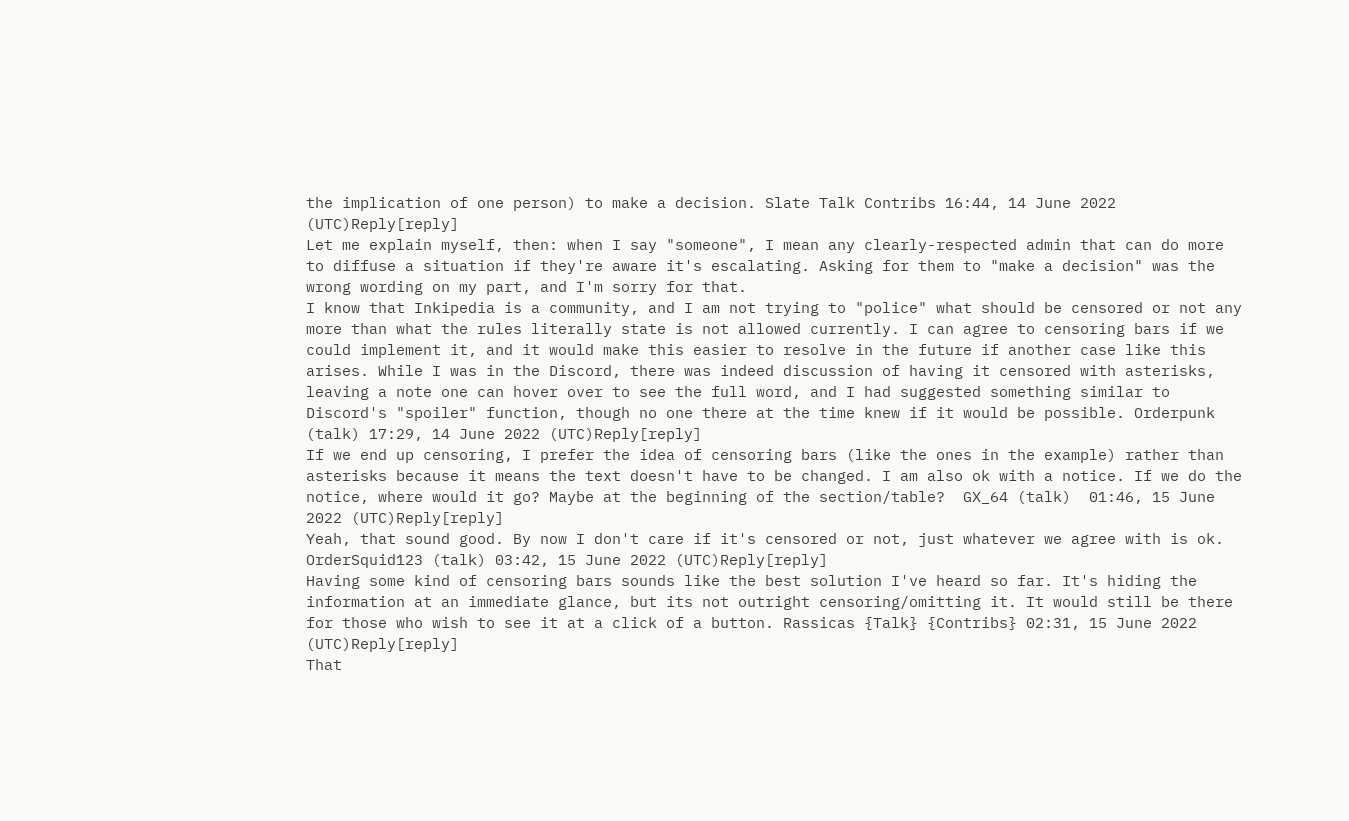the implication of one person) to make a decision. Slate Talk Contribs 16:44, 14 June 2022 (UTC)Reply[reply]
Let me explain myself, then: when I say "someone", I mean any clearly-respected admin that can do more to diffuse a situation if they're aware it's escalating. Asking for them to "make a decision" was the wrong wording on my part, and I'm sorry for that.
I know that Inkipedia is a community, and I am not trying to "police" what should be censored or not any more than what the rules literally state is not allowed currently. I can agree to censoring bars if we could implement it, and it would make this easier to resolve in the future if another case like this arises. While I was in the Discord, there was indeed discussion of having it censored with asterisks, leaving a note one can hover over to see the full word, and I had suggested something similar to Discord's "spoiler" function, though no one there at the time knew if it would be possible. Orderpunk (talk) 17:29, 14 June 2022 (UTC)Reply[reply]
If we end up censoring, I prefer the idea of censoring bars (like the ones in the example) rather than asterisks because it means the text doesn't have to be changed. I am also ok with a notice. If we do the notice, where would it go? Maybe at the beginning of the section/table?  GX_64 (talk)  01:46, 15 June 2022 (UTC)Reply[reply]
Yeah, that sound good. By now I don't care if it's censored or not, just whatever we agree with is ok. OrderSquid123 (talk) 03:42, 15 June 2022 (UTC)Reply[reply]
Having some kind of censoring bars sounds like the best solution I've heard so far. It's hiding the information at an immediate glance, but its not outright censoring/omitting it. It would still be there for those who wish to see it at a click of a button. Rassicas {Talk} {Contribs} 02:31, 15 June 2022 (UTC)Reply[reply]
That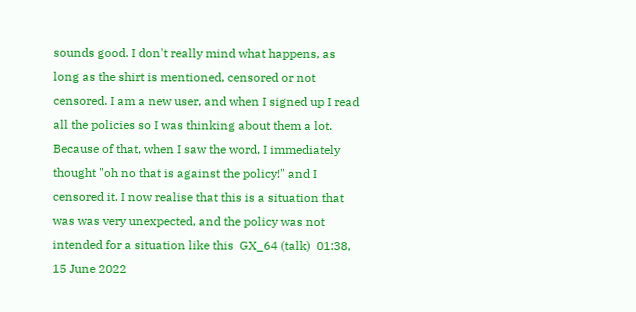sounds good. I don't really mind what happens, as long as the shirt is mentioned, censored or not censored. I am a new user, and when I signed up I read all the policies so I was thinking about them a lot. Because of that, when I saw the word, I immediately thought "oh no that is against the policy!" and I censored it. I now realise that this is a situation that was was very unexpected, and the policy was not intended for a situation like this  GX_64 (talk)  01:38, 15 June 2022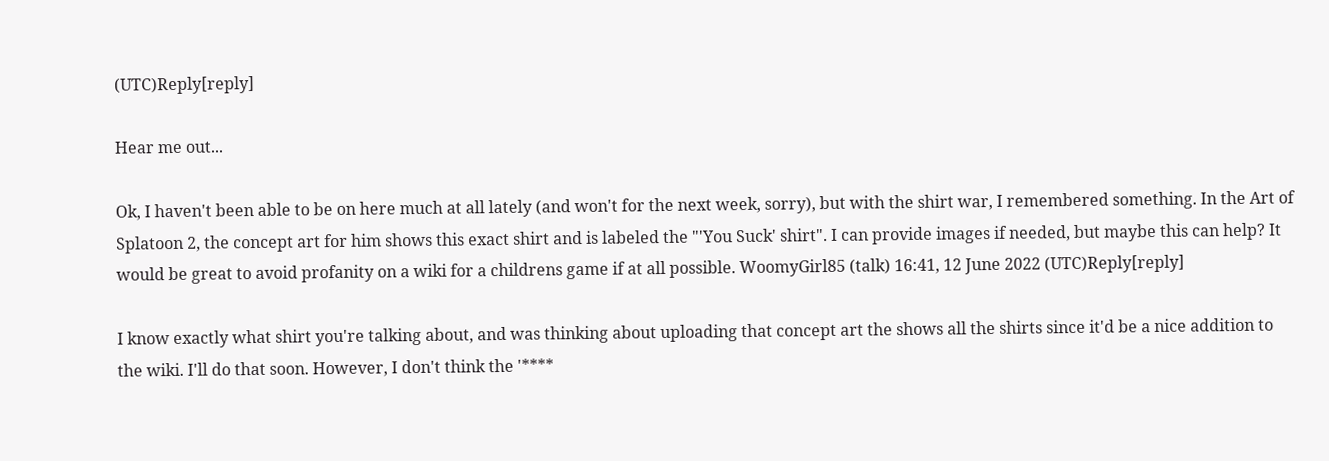(UTC)Reply[reply]

Hear me out...

Ok, I haven't been able to be on here much at all lately (and won't for the next week, sorry), but with the shirt war, I remembered something. In the Art of Splatoon 2, the concept art for him shows this exact shirt and is labeled the "'You Suck' shirt". I can provide images if needed, but maybe this can help? It would be great to avoid profanity on a wiki for a childrens game if at all possible. WoomyGirl85 (talk) 16:41, 12 June 2022 (UTC)Reply[reply]

I know exactly what shirt you're talking about, and was thinking about uploading that concept art the shows all the shirts since it'd be a nice addition to the wiki. I'll do that soon. However, I don't think the '****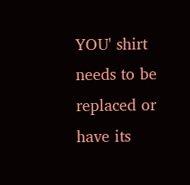YOU' shirt needs to be replaced or have its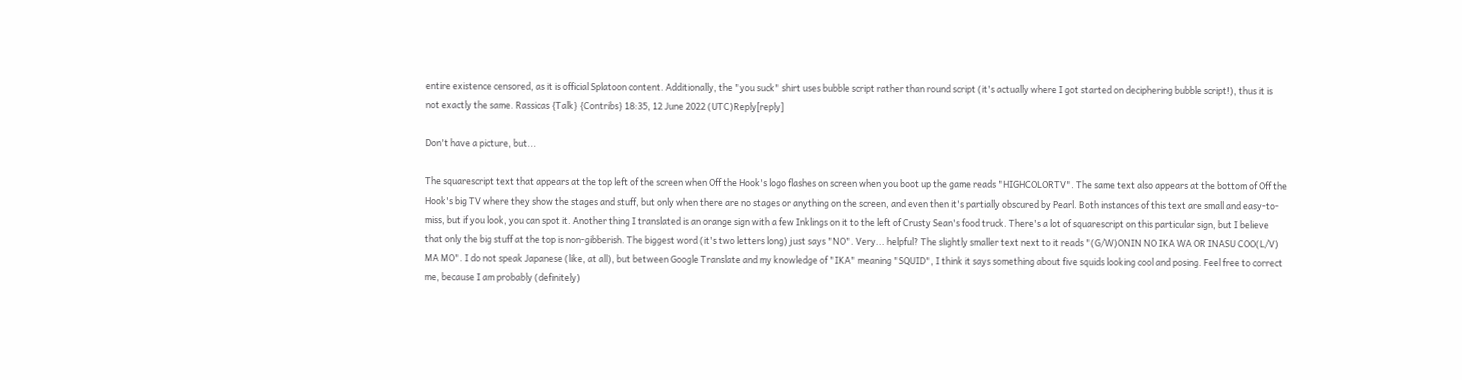entire existence censored, as it is official Splatoon content. Additionally, the "you suck" shirt uses bubble script rather than round script (it's actually where I got started on deciphering bubble script!), thus it is not exactly the same. Rassicas {Talk} {Contribs} 18:35, 12 June 2022 (UTC)Reply[reply]

Don't have a picture, but...

The squarescript text that appears at the top left of the screen when Off the Hook's logo flashes on screen when you boot up the game reads "HIGHCOLORTV". The same text also appears at the bottom of Off the Hook's big TV where they show the stages and stuff, but only when there are no stages or anything on the screen, and even then it's partially obscured by Pearl. Both instances of this text are small and easy-to-miss, but if you look, you can spot it. Another thing I translated is an orange sign with a few Inklings on it to the left of Crusty Sean's food truck. There's a lot of squarescript on this particular sign, but I believe that only the big stuff at the top is non-gibberish. The biggest word (it's two letters long) just says "NO". Very... helpful? The slightly smaller text next to it reads "(G/W)ONIN NO IKA WA OR INASU COO(L/V) MA MO". I do not speak Japanese (like, at all), but between Google Translate and my knowledge of "IKA" meaning "SQUID", I think it says something about five squids looking cool and posing. Feel free to correct me, because I am probably (definitely)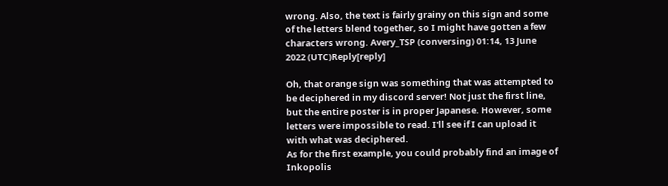wrong. Also, the text is fairly grainy on this sign and some of the letters blend together, so I might have gotten a few characters wrong. Avery_TSP (conversing) 01:14, 13 June 2022 (UTC)Reply[reply]

Oh, that orange sign was something that was attempted to be deciphered in my discord server! Not just the first line, but the entire poster is in proper Japanese. However, some letters were impossible to read. I'll see if I can upload it with what was deciphered.
As for the first example, you could probably find an image of Inkopolis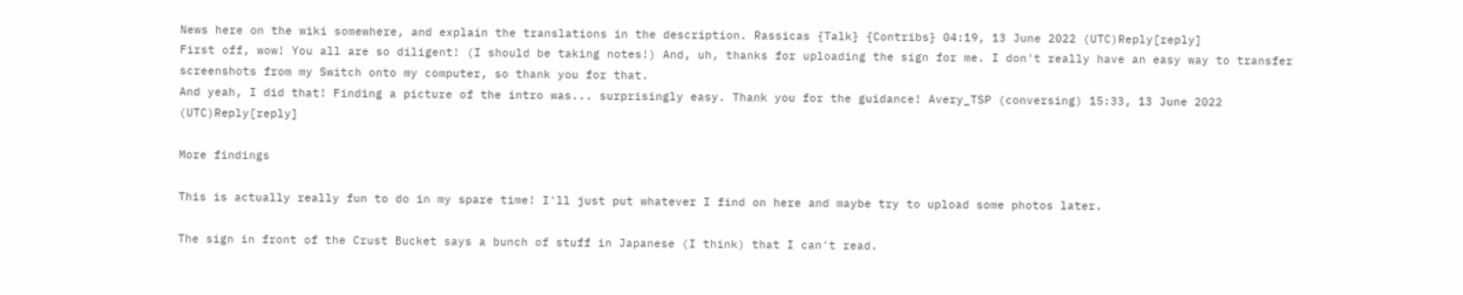News here on the wiki somewhere, and explain the translations in the description. Rassicas {Talk} {Contribs} 04:19, 13 June 2022 (UTC)Reply[reply]
First off, wow! You all are so diligent! (I should be taking notes!) And, uh, thanks for uploading the sign for me. I don't really have an easy way to transfer screenshots from my Switch onto my computer, so thank you for that.
And yeah, I did that! Finding a picture of the intro was... surprisingly easy. Thank you for the guidance! Avery_TSP (conversing) 15:33, 13 June 2022 (UTC)Reply[reply]

More findings

This is actually really fun to do in my spare time! I'll just put whatever I find on here and maybe try to upload some photos later.

The sign in front of the Crust Bucket says a bunch of stuff in Japanese (I think) that I can't read.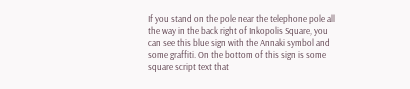If you stand on the pole near the telephone pole all the way in the back right of Inkopolis Square, you can see this blue sign with the Annaki symbol and some graffiti. On the bottom of this sign is some square script text that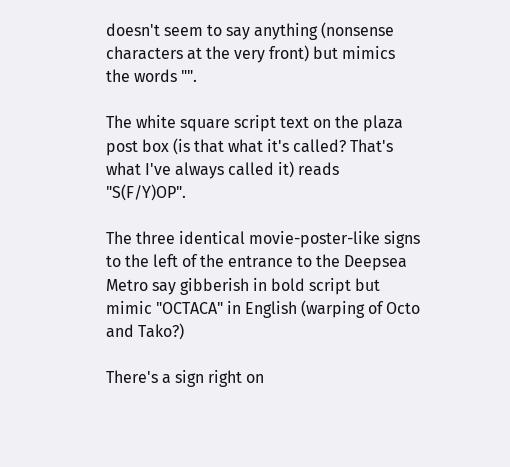doesn't seem to say anything (nonsense characters at the very front) but mimics the words "".

The white square script text on the plaza post box (is that what it's called? That's what I've always called it) reads "S(F/Y)OP".

The three identical movie-poster-like signs to the left of the entrance to the Deepsea Metro say gibberish in bold script but mimic "OCTACA" in English (warping of Octo and Tako?)

There's a sign right on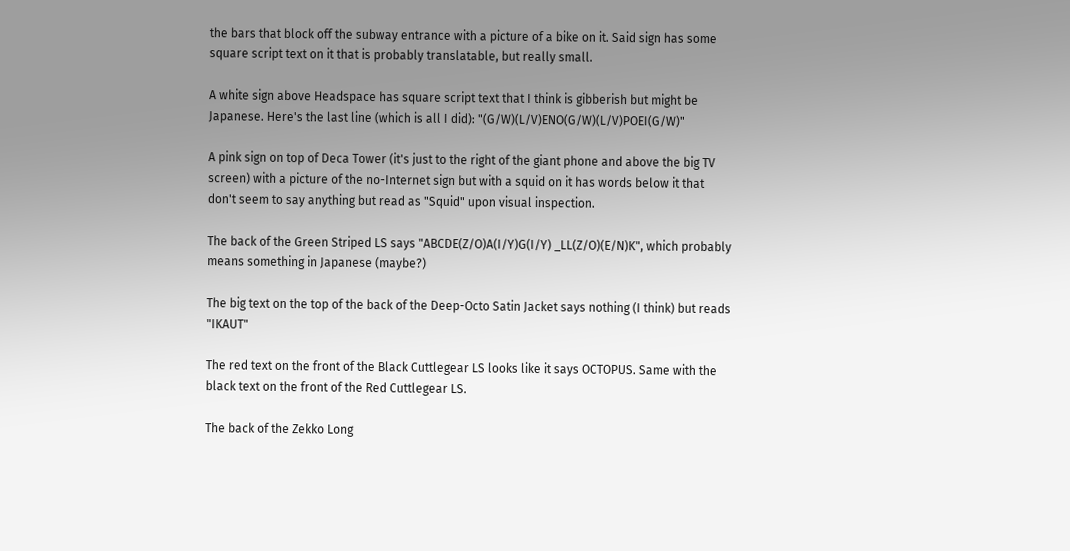the bars that block off the subway entrance with a picture of a bike on it. Said sign has some square script text on it that is probably translatable, but really small.

A white sign above Headspace has square script text that I think is gibberish but might be Japanese. Here's the last line (which is all I did): "(G/W)(L/V)ENO(G/W)(L/V)POEI(G/W)"

A pink sign on top of Deca Tower (it's just to the right of the giant phone and above the big TV screen) with a picture of the no-Internet sign but with a squid on it has words below it that don't seem to say anything but read as "Squid" upon visual inspection.

The back of the Green Striped LS says "ABCDE(Z/O)A(I/Y)G(I/Y) _LL(Z/O)(E/N)K", which probably means something in Japanese (maybe?)

The big text on the top of the back of the Deep-Octo Satin Jacket says nothing (I think) but reads "IKAUT"

The red text on the front of the Black Cuttlegear LS looks like it says OCTOPUS. Same with the black text on the front of the Red Cuttlegear LS.

The back of the Zekko Long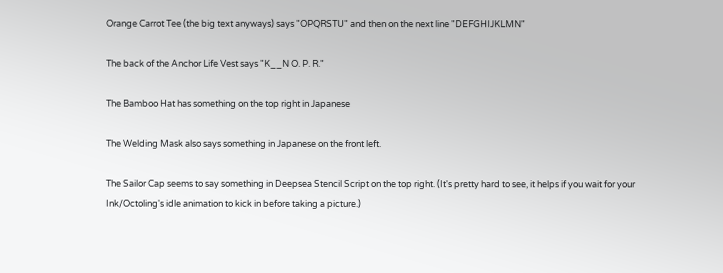Orange Carrot Tee (the big text anyways) says "OPQRSTU" and then on the next line "DEFGHIJKLMN"

The back of the Anchor Life Vest says "K__N O. P. R."

The Bamboo Hat has something on the top right in Japanese

The Welding Mask also says something in Japanese on the front left.

The Sailor Cap seems to say something in Deepsea Stencil Script on the top right. (It's pretty hard to see, it helps if you wait for your Ink/Octoling's idle animation to kick in before taking a picture.)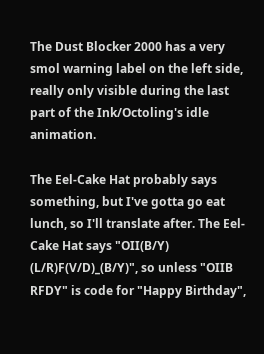The Dust Blocker 2000 has a very smol warning label on the left side, really only visible during the last part of the Ink/Octoling's idle animation.

The Eel-Cake Hat probably says something, but I've gotta go eat lunch, so I'll translate after. The Eel-Cake Hat says "OII(B/Y) (L/R)F(V/D)_(B/Y)", so unless "OIIB RFDY" is code for "Happy Birthday",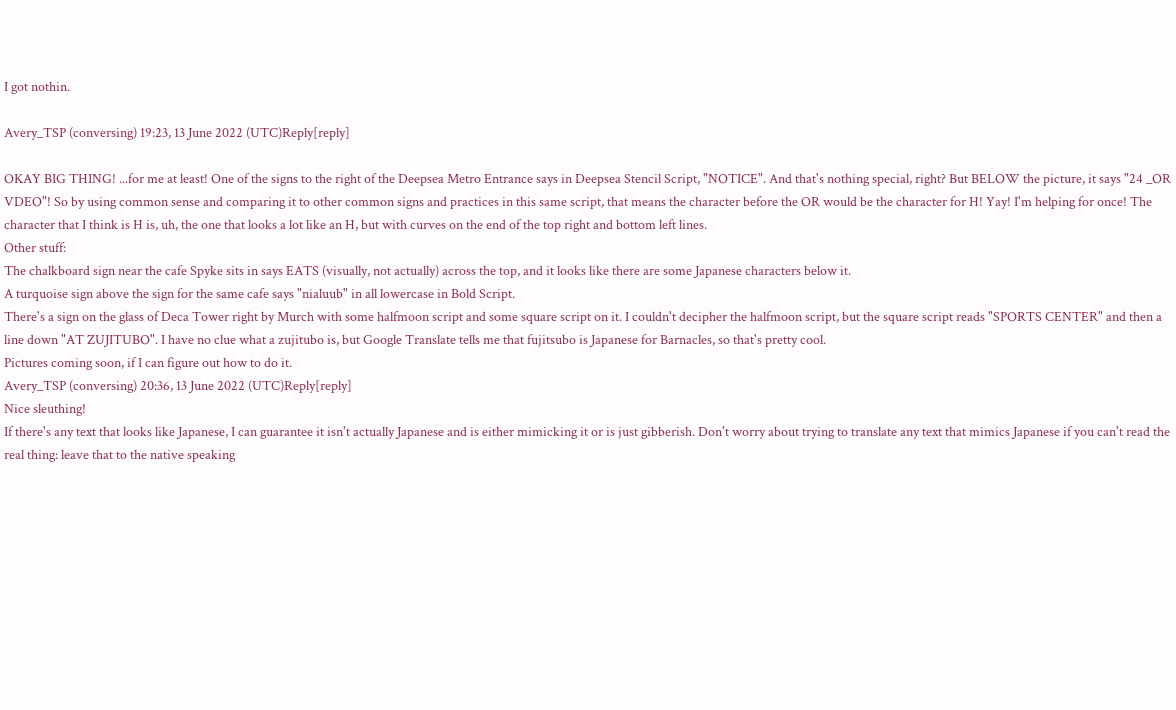I got nothin.

Avery_TSP (conversing) 19:23, 13 June 2022 (UTC)Reply[reply]

OKAY BIG THING! ...for me at least! One of the signs to the right of the Deepsea Metro Entrance says in Deepsea Stencil Script, "NOTICE". And that's nothing special, right? But BELOW the picture, it says "24 _OR VDEO"! So by using common sense and comparing it to other common signs and practices in this same script, that means the character before the OR would be the character for H! Yay! I'm helping for once! The character that I think is H is, uh, the one that looks a lot like an H, but with curves on the end of the top right and bottom left lines.
Other stuff:
The chalkboard sign near the cafe Spyke sits in says EATS (visually, not actually) across the top, and it looks like there are some Japanese characters below it.
A turquoise sign above the sign for the same cafe says "nialuub" in all lowercase in Bold Script.
There's a sign on the glass of Deca Tower right by Murch with some halfmoon script and some square script on it. I couldn't decipher the halfmoon script, but the square script reads "SPORTS CENTER" and then a line down "AT ZUJITUBO". I have no clue what a zujitubo is, but Google Translate tells me that fujitsubo is Japanese for Barnacles, so that's pretty cool.
Pictures coming soon, if I can figure out how to do it.
Avery_TSP (conversing) 20:36, 13 June 2022 (UTC)Reply[reply]
Nice sleuthing!
If there's any text that looks like Japanese, I can guarantee it isn't actually Japanese and is either mimicking it or is just gibberish. Don't worry about trying to translate any text that mimics Japanese if you can't read the real thing: leave that to the native speaking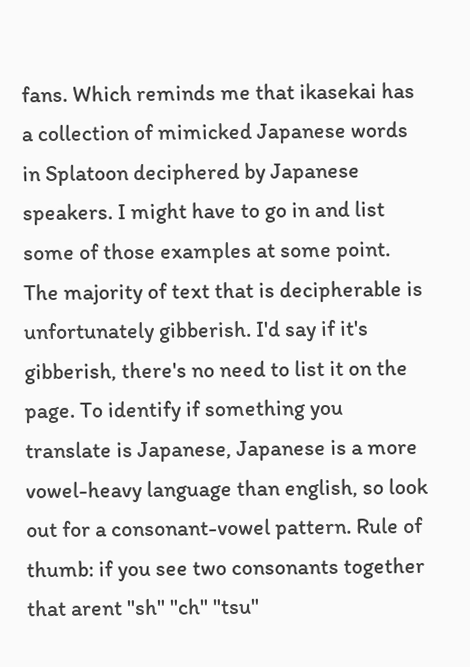fans. Which reminds me that ikasekai has a collection of mimicked Japanese words in Splatoon deciphered by Japanese speakers. I might have to go in and list some of those examples at some point.
The majority of text that is decipherable is unfortunately gibberish. I'd say if it's gibberish, there's no need to list it on the page. To identify if something you translate is Japanese, Japanese is a more vowel-heavy language than english, so look out for a consonant-vowel pattern. Rule of thumb: if you see two consonants together that arent "sh" "ch" "tsu"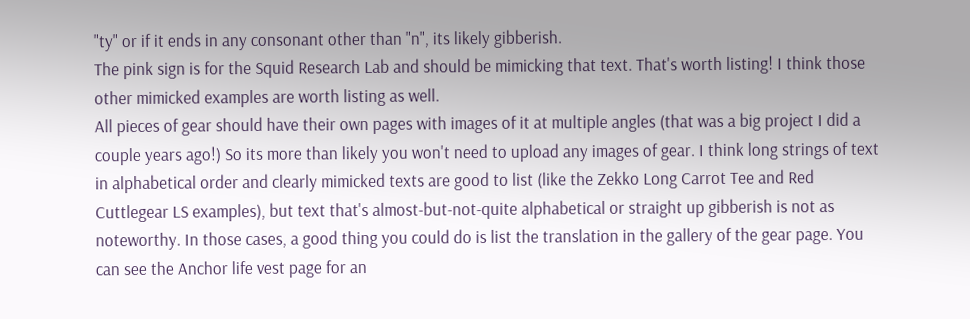"ty" or if it ends in any consonant other than "n", its likely gibberish.
The pink sign is for the Squid Research Lab and should be mimicking that text. That's worth listing! I think those other mimicked examples are worth listing as well.
All pieces of gear should have their own pages with images of it at multiple angles (that was a big project I did a couple years ago!) So its more than likely you won't need to upload any images of gear. I think long strings of text in alphabetical order and clearly mimicked texts are good to list (like the Zekko Long Carrot Tee and Red Cuttlegear LS examples), but text that's almost-but-not-quite alphabetical or straight up gibberish is not as noteworthy. In those cases, a good thing you could do is list the translation in the gallery of the gear page. You can see the Anchor life vest page for an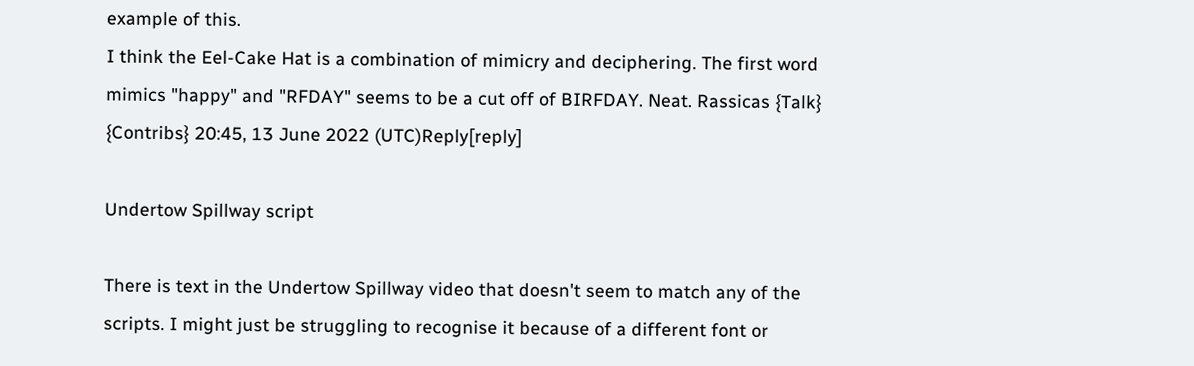example of this.
I think the Eel-Cake Hat is a combination of mimicry and deciphering. The first word mimics "happy" and "RFDAY" seems to be a cut off of BIRFDAY. Neat. Rassicas {Talk} {Contribs} 20:45, 13 June 2022 (UTC)Reply[reply]

Undertow Spillway script

There is text in the Undertow Spillway video that doesn't seem to match any of the scripts. I might just be struggling to recognise it because of a different font or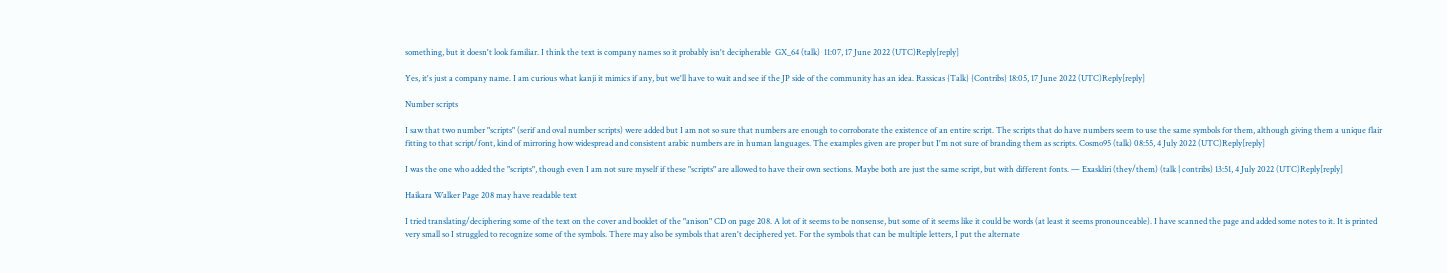something, but it doesn't look familiar. I think the text is company names so it probably isn't decipherable  GX_64 (talk)  11:07, 17 June 2022 (UTC)Reply[reply]

Yes, it's just a company name. I am curious what kanji it mimics if any, but we'll have to wait and see if the JP side of the community has an idea. Rassicas {Talk} {Contribs} 18:05, 17 June 2022 (UTC)Reply[reply]

Number scripts

I saw that two number "scripts" (serif and oval number scripts) were added but I am not so sure that numbers are enough to corroborate the existence of an entire script. The scripts that do have numbers seem to use the same symbols for them, although giving them a unique flair fitting to that script/font, kind of mirroring how widespread and consistent arabic numbers are in human languages. The examples given are proper but I'm not sure of branding them as scripts. Cosmo95 (talk) 08:55, 4 July 2022 (UTC)Reply[reply]

I was the one who added the "scripts", though even I am not sure myself if these "scripts" are allowed to have their own sections. Maybe both are just the same script, but with different fonts. — Exaskliri (they/them) (talk | contribs) 13:51, 4 July 2022 (UTC)Reply[reply]

Haikara Walker Page 208 may have readable text

I tried translating/deciphering some of the text on the cover and booklet of the "anison" CD on page 208. A lot of it seems to be nonsense, but some of it seems like it could be words (at least it seems pronounceable). I have scanned the page and added some notes to it. It is printed very small so I struggled to recognize some of the symbols. There may also be symbols that aren't deciphered yet. For the symbols that can be multiple letters, I put the alternate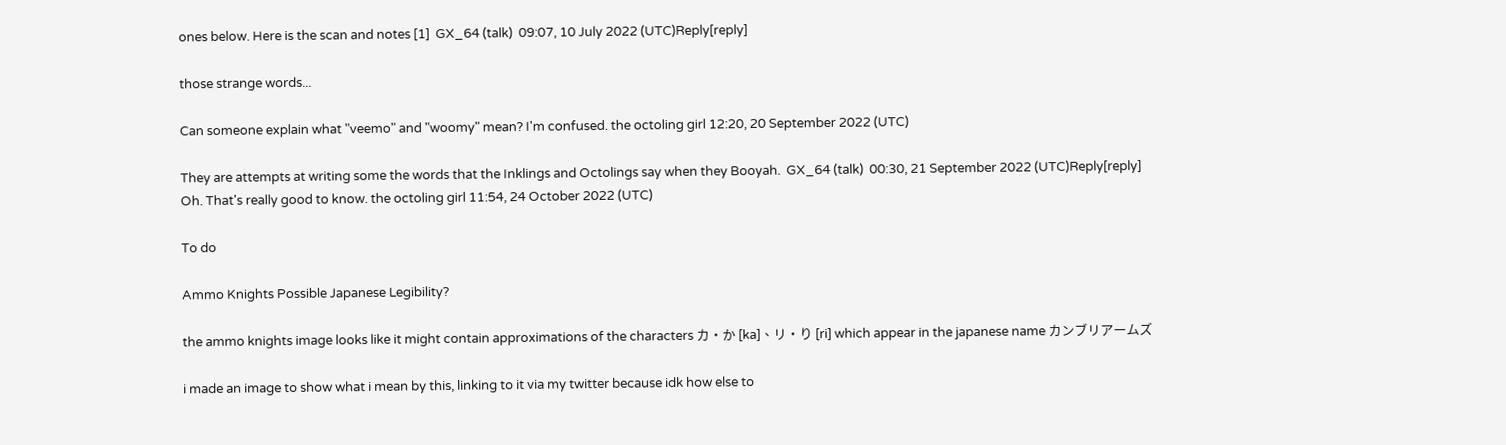ones below. Here is the scan and notes [1]  GX_64 (talk)  09:07, 10 July 2022 (UTC)Reply[reply]

those strange words...

Can someone explain what "veemo" and "woomy" mean? I'm confused. the octoling girl 12:20, 20 September 2022 (UTC)

They are attempts at writing some the words that the Inklings and Octolings say when they Booyah.  GX_64 (talk)  00:30, 21 September 2022 (UTC)Reply[reply]
Oh. That's really good to know. the octoling girl 11:54, 24 October 2022 (UTC)

To do

Ammo Knights Possible Japanese Legibility?

the ammo knights image looks like it might contain approximations of the characters カ・か [ka]、リ・り [ri] which appear in the japanese name カンブリアームズ

i made an image to show what i mean by this, linking to it via my twitter because idk how else to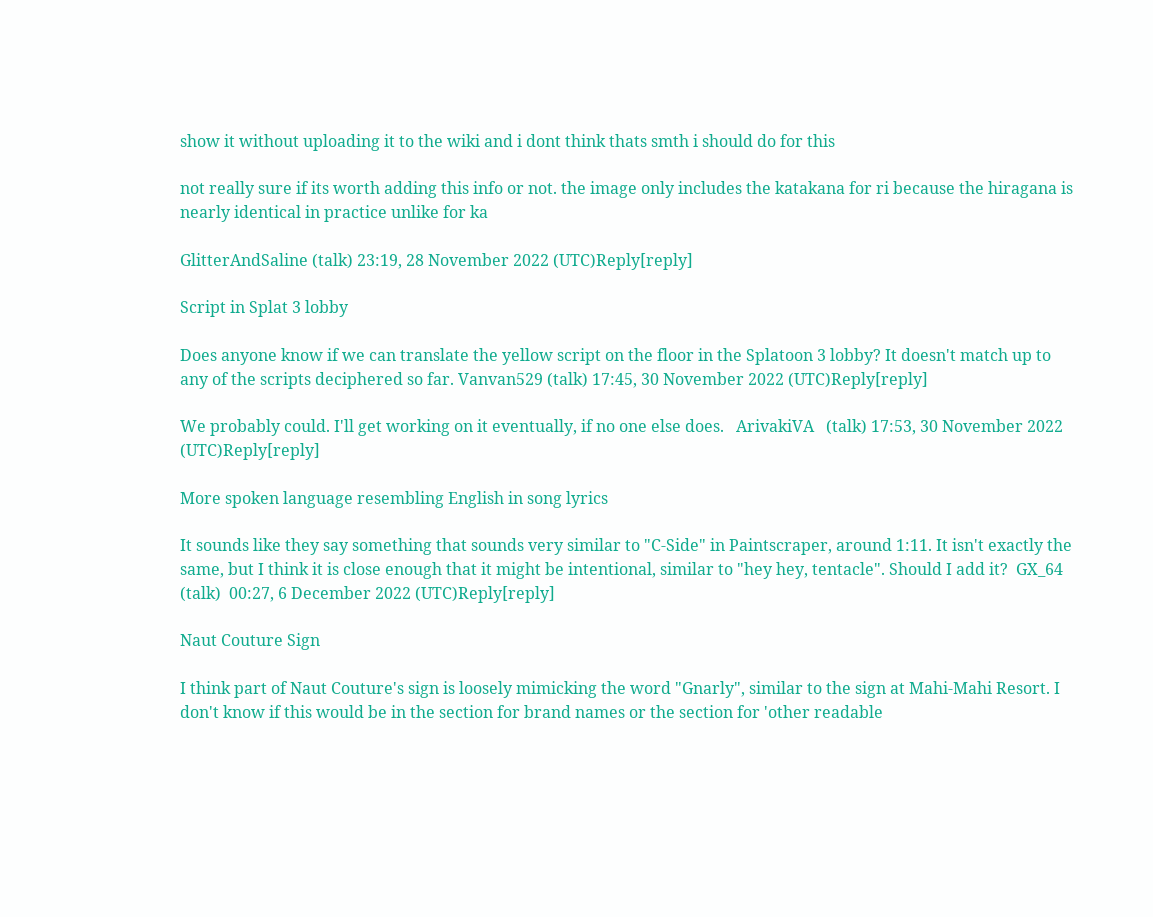show it without uploading it to the wiki and i dont think thats smth i should do for this

not really sure if its worth adding this info or not. the image only includes the katakana for ri because the hiragana is nearly identical in practice unlike for ka

GlitterAndSaline (talk) 23:19, 28 November 2022 (UTC)Reply[reply]

Script in Splat 3 lobby

Does anyone know if we can translate the yellow script on the floor in the Splatoon 3 lobby? It doesn't match up to any of the scripts deciphered so far. Vanvan529 (talk) 17:45, 30 November 2022 (UTC)Reply[reply]

We probably could. I'll get working on it eventually, if no one else does.   ArivakiVA   (talk) 17:53, 30 November 2022 (UTC)Reply[reply]

More spoken language resembling English in song lyrics

It sounds like they say something that sounds very similar to "C-Side" in Paintscraper, around 1:11. It isn't exactly the same, but I think it is close enough that it might be intentional, similar to "hey hey, tentacle". Should I add it?  GX_64 (talk)  00:27, 6 December 2022 (UTC)Reply[reply]

Naut Couture Sign

I think part of Naut Couture's sign is loosely mimicking the word "Gnarly", similar to the sign at Mahi-Mahi Resort. I don't know if this would be in the section for brand names or the section for 'other readable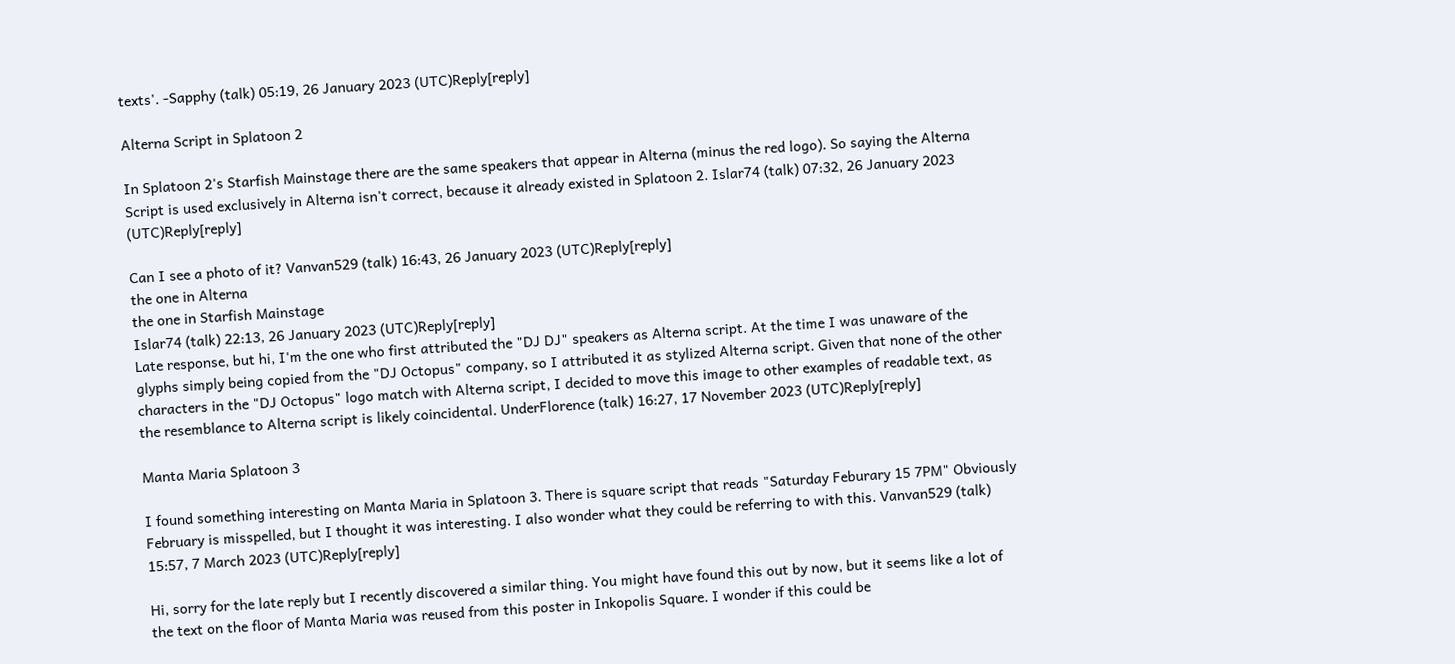texts'. -Sapphy (talk) 05:19, 26 January 2023 (UTC)Reply[reply]

Alterna Script in Splatoon 2

In Splatoon 2's Starfish Mainstage there are the same speakers that appear in Alterna (minus the red logo). So saying the Alterna Script is used exclusively in Alterna isn't correct, because it already existed in Splatoon 2. Islar74 (talk) 07:32, 26 January 2023 (UTC)Reply[reply]

Can I see a photo of it? Vanvan529 (talk) 16:43, 26 January 2023 (UTC)Reply[reply]
the one in Alterna
the one in Starfish Mainstage
Islar74 (talk) 22:13, 26 January 2023 (UTC)Reply[reply]
Late response, but hi, I'm the one who first attributed the "DJ DJ" speakers as Alterna script. At the time I was unaware of the glyphs simply being copied from the "DJ Octopus" company, so I attributed it as stylized Alterna script. Given that none of the other characters in the "DJ Octopus" logo match with Alterna script, I decided to move this image to other examples of readable text, as the resemblance to Alterna script is likely coincidental. UnderFlorence (talk) 16:27, 17 November 2023 (UTC)Reply[reply]

Manta Maria Splatoon 3

I found something interesting on Manta Maria in Splatoon 3. There is square script that reads "Saturday Feburary 15 7PM" Obviously February is misspelled, but I thought it was interesting. I also wonder what they could be referring to with this. Vanvan529 (talk) 15:57, 7 March 2023 (UTC)Reply[reply]

Hi, sorry for the late reply but I recently discovered a similar thing. You might have found this out by now, but it seems like a lot of the text on the floor of Manta Maria was reused from this poster in Inkopolis Square. I wonder if this could be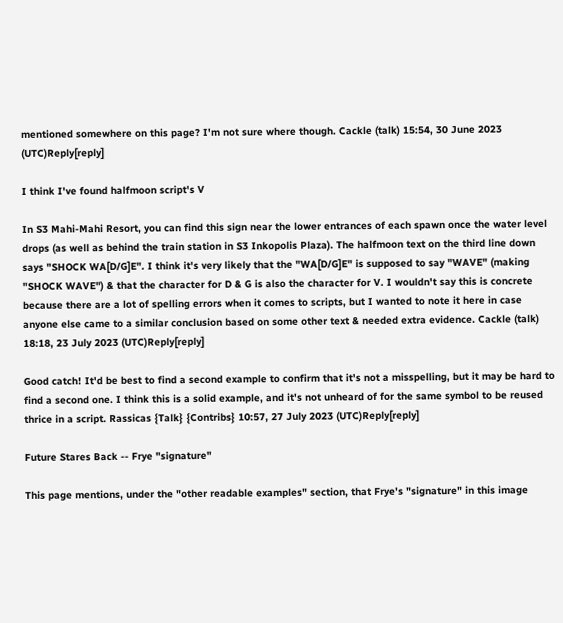mentioned somewhere on this page? I'm not sure where though. Cackle (talk) 15:54, 30 June 2023 (UTC)Reply[reply]

I think I've found halfmoon script's V

In S3 Mahi-Mahi Resort, you can find this sign near the lower entrances of each spawn once the water level drops (as well as behind the train station in S3 Inkopolis Plaza). The halfmoon text on the third line down says "SHOCK WA[D/G]E". I think it's very likely that the "WA[D/G]E" is supposed to say "WAVE" (making "SHOCK WAVE") & that the character for D & G is also the character for V. I wouldn't say this is concrete because there are a lot of spelling errors when it comes to scripts, but I wanted to note it here in case anyone else came to a similar conclusion based on some other text & needed extra evidence. Cackle (talk) 18:18, 23 July 2023 (UTC)Reply[reply]

Good catch! It'd be best to find a second example to confirm that it's not a misspelling, but it may be hard to find a second one. I think this is a solid example, and it's not unheard of for the same symbol to be reused thrice in a script. Rassicas {Talk} {Contribs} 10:57, 27 July 2023 (UTC)Reply[reply]

Future Stares Back -- Frye "signature"

This page mentions, under the "other readable examples" section, that Frye's "signature" in this image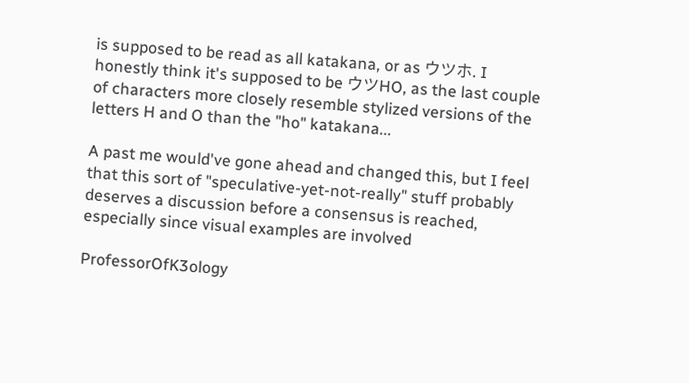is supposed to be read as all katakana, or as ウツホ. I honestly think it's supposed to be ウツHO, as the last couple of characters more closely resemble stylized versions of the letters H and O than the "ho" katakana...

A past me would've gone ahead and changed this, but I feel that this sort of "speculative-yet-not-really" stuff probably deserves a discussion before a consensus is reached, especially since visual examples are involved

ProfessorOfK3ology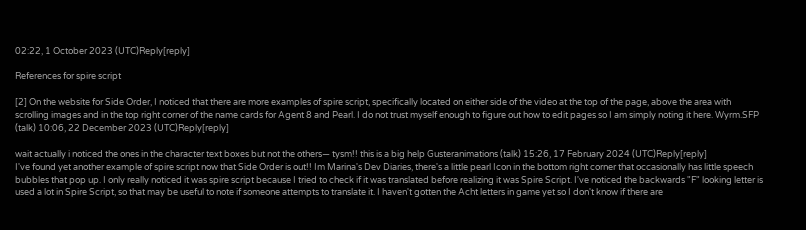02:22, 1 October 2023 (UTC)Reply[reply]

References for spire script

[2] On the website for Side Order, I noticed that there are more examples of spire script, specifically located on either side of the video at the top of the page, above the area with scrolling images and in the top right corner of the name cards for Agent 8 and Pearl. I do not trust myself enough to figure out how to edit pages so I am simply noting it here. Wyrm.SFP (talk) 10:06, 22 December 2023 (UTC)Reply[reply]

wait actually i noticed the ones in the character text boxes but not the others— tysm!! this is a big help Gusteranimations (talk) 15:26, 17 February 2024 (UTC)Reply[reply]
I've found yet another example of spire script now that Side Order is out!! Im Marina's Dev Diaries, there's a little pearl Icon in the bottom right corner that occasionally has little speech bubbles that pop up. I only really noticed it was spire script because I tried to check if it was translated before realizing it was Spire Script. I've noticed the backwards "F" looking letter is used a lot in Spire Script, so that may be useful to note if someone attempts to translate it. I haven't gotten the Acht letters in game yet so I don't know if there are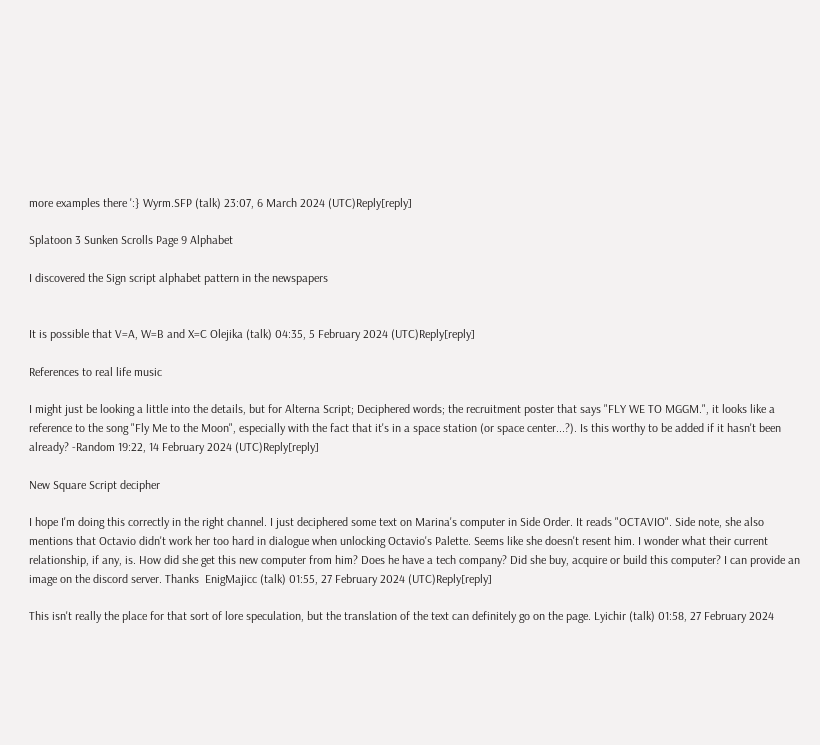more examples there ':} Wyrm.SFP (talk) 23:07, 6 March 2024 (UTC)Reply[reply]

Splatoon 3 Sunken Scrolls Page 9 Alphabet

I discovered the Sign script alphabet pattern in the newspapers


It is possible that V=A, W=B and X=C Olejika (talk) 04:35, 5 February 2024 (UTC)Reply[reply]

References to real life music

I might just be looking a little into the details, but for Alterna Script; Deciphered words; the recruitment poster that says "FLY WE TO MGGM.", it looks like a reference to the song "Fly Me to the Moon", especially with the fact that it's in a space station (or space center...?). Is this worthy to be added if it hasn't been already? -Random 19:22, 14 February 2024 (UTC)Reply[reply]

New Square Script decipher

I hope I'm doing this correctly in the right channel. I just deciphered some text on Marina's computer in Side Order. It reads "OCTAVIO". Side note, she also mentions that Octavio didn't work her too hard in dialogue when unlocking Octavio's Palette. Seems like she doesn't resent him. I wonder what their current relationship, if any, is. How did she get this new computer from him? Does he have a tech company? Did she buy, acquire or build this computer? I can provide an image on the discord server. Thanks  EnigMajicc (talk) 01:55, 27 February 2024 (UTC)Reply[reply]

This isn't really the place for that sort of lore speculation, but the translation of the text can definitely go on the page. Lyichir (talk) 01:58, 27 February 2024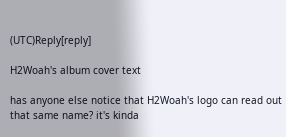(UTC)Reply[reply]

H2Woah's album cover text

has anyone else notice that H2Woah's logo can read out that same name? it's kinda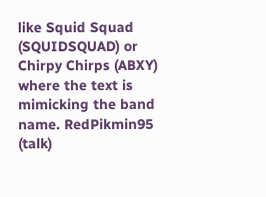like Squid Squad (SQUIDSQUAD) or Chirpy Chirps (ABXY) where the text is mimicking the band name. RedPikmin95 (talk)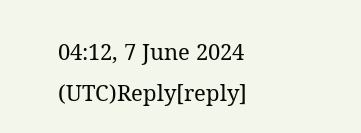04:12, 7 June 2024 (UTC)Reply[reply]